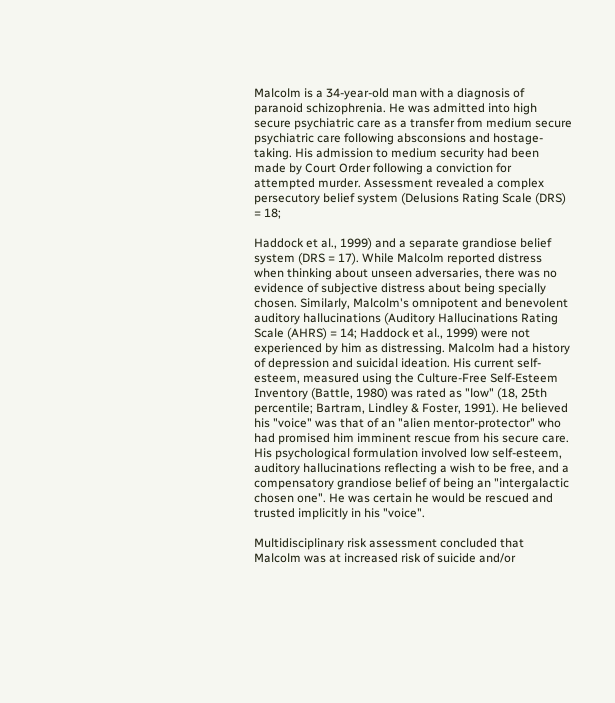Malcolm is a 34-year-old man with a diagnosis of paranoid schizophrenia. He was admitted into high secure psychiatric care as a transfer from medium secure psychiatric care following absconsions and hostage-taking. His admission to medium security had been made by Court Order following a conviction for attempted murder. Assessment revealed a complex persecutory belief system (Delusions Rating Scale (DRS) = 18;

Haddock et al., 1999) and a separate grandiose belief system (DRS = 17). While Malcolm reported distress when thinking about unseen adversaries, there was no evidence of subjective distress about being specially chosen. Similarly, Malcolm's omnipotent and benevolent auditory hallucinations (Auditory Hallucinations Rating Scale (AHRS) = 14; Haddock et al., 1999) were not experienced by him as distressing. Malcolm had a history of depression and suicidal ideation. His current self-esteem, measured using the Culture-Free Self-Esteem Inventory (Battle, 1980) was rated as "low" (18, 25th percentile; Bartram, Lindley & Foster, 1991). He believed his "voice" was that of an "alien mentor-protector" who had promised him imminent rescue from his secure care. His psychological formulation involved low self-esteem, auditory hallucinations reflecting a wish to be free, and a compensatory grandiose belief of being an "intergalactic chosen one". He was certain he would be rescued and trusted implicitly in his "voice".

Multidisciplinary risk assessment concluded that Malcolm was at increased risk of suicide and/or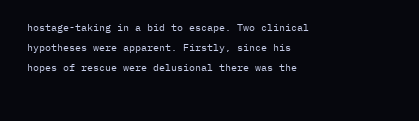hostage-taking in a bid to escape. Two clinical hypotheses were apparent. Firstly, since his hopes of rescue were delusional there was the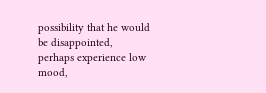possibility that he would be disappointed, perhaps experience low mood,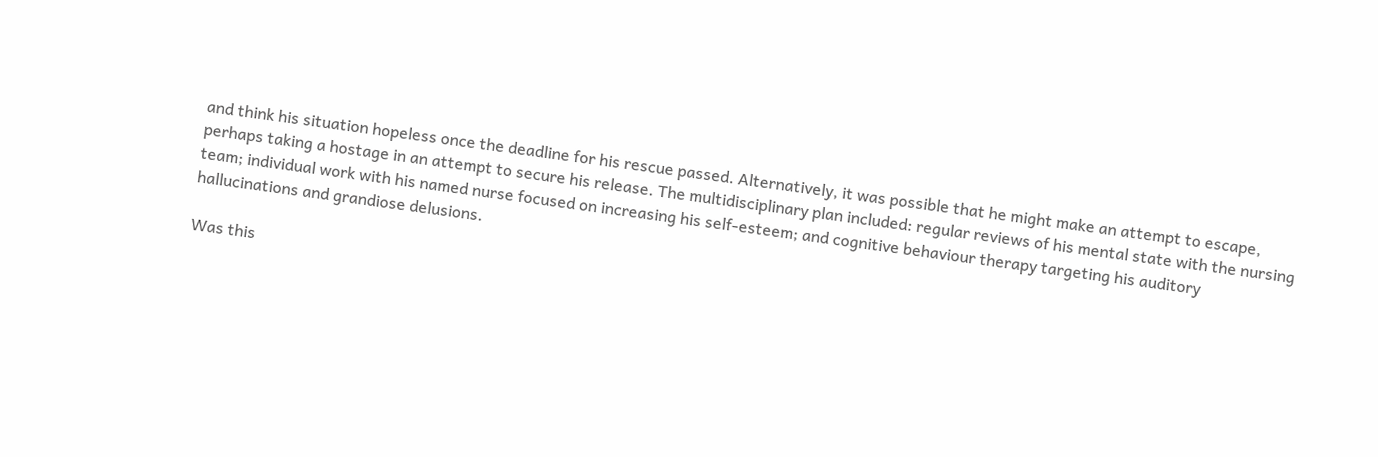and think his situation hopeless once the deadline for his rescue passed. Alternatively, it was possible that he might make an attempt to escape, perhaps taking a hostage in an attempt to secure his release. The multidisciplinary plan included: regular reviews of his mental state with the nursing team; individual work with his named nurse focused on increasing his self-esteem; and cognitive behaviour therapy targeting his auditory hallucinations and grandiose delusions.

Was this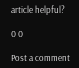article helpful?

0 0

Post a comment